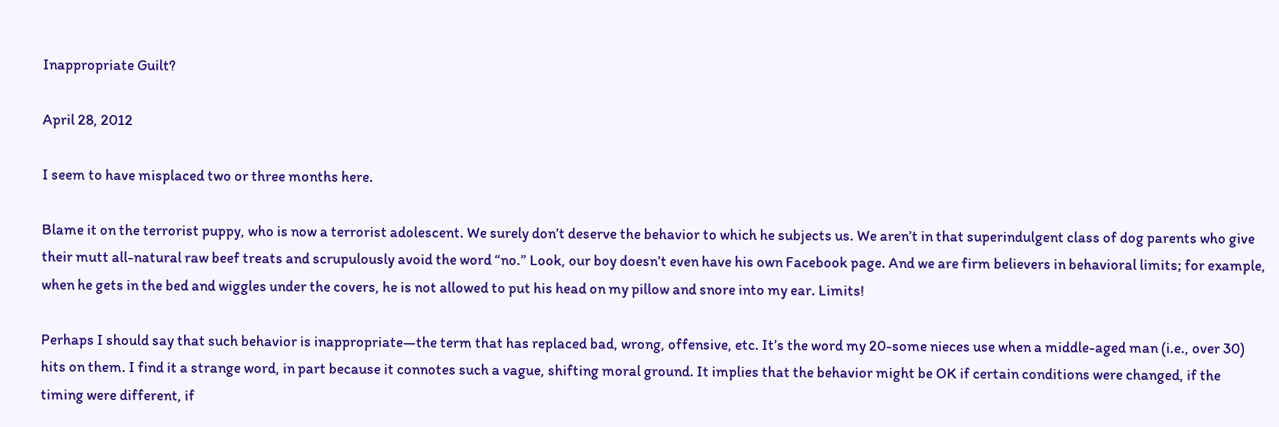Inappropriate Guilt?

April 28, 2012

I seem to have misplaced two or three months here.

Blame it on the terrorist puppy, who is now a terrorist adolescent. We surely don’t deserve the behavior to which he subjects us. We aren’t in that superindulgent class of dog parents who give their mutt all-natural raw beef treats and scrupulously avoid the word “no.” Look, our boy doesn’t even have his own Facebook page. And we are firm believers in behavioral limits; for example, when he gets in the bed and wiggles under the covers, he is not allowed to put his head on my pillow and snore into my ear. Limits!

Perhaps I should say that such behavior is inappropriate—the term that has replaced bad, wrong, offensive, etc. It’s the word my 20-some nieces use when a middle-aged man (i.e., over 30) hits on them. I find it a strange word, in part because it connotes such a vague, shifting moral ground. It implies that the behavior might be OK if certain conditions were changed, if the timing were different, if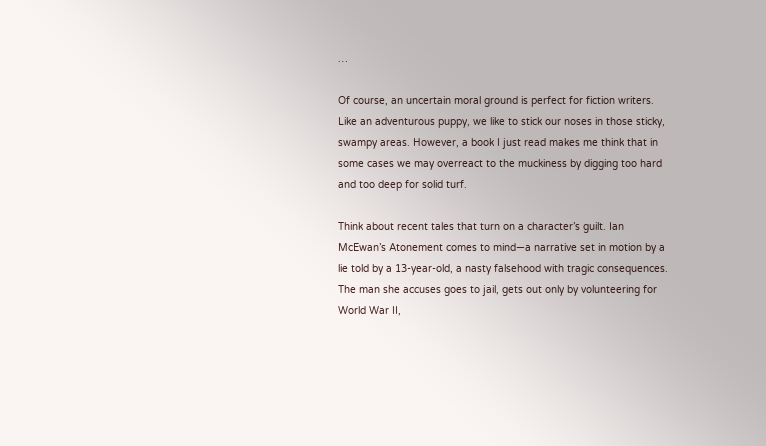…

Of course, an uncertain moral ground is perfect for fiction writers. Like an adventurous puppy, we like to stick our noses in those sticky, swampy areas. However, a book I just read makes me think that in some cases we may overreact to the muckiness by digging too hard and too deep for solid turf.

Think about recent tales that turn on a character’s guilt. Ian McEwan’s Atonement comes to mind—a narrative set in motion by a lie told by a 13-year-old, a nasty falsehood with tragic consequences. The man she accuses goes to jail, gets out only by volunteering for World War II,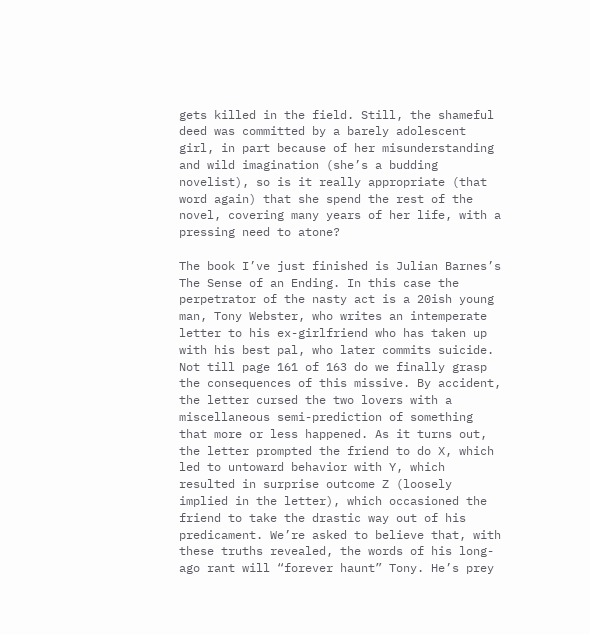gets killed in the field. Still, the shameful deed was committed by a barely adolescent girl, in part because of her misunderstanding and wild imagination (she’s a budding novelist), so is it really appropriate (that word again) that she spend the rest of the novel, covering many years of her life, with a pressing need to atone?

The book I’ve just finished is Julian Barnes’s The Sense of an Ending. In this case the perpetrator of the nasty act is a 20ish young man, Tony Webster, who writes an intemperate letter to his ex-girlfriend who has taken up with his best pal, who later commits suicide. Not till page 161 of 163 do we finally grasp the consequences of this missive. By accident, the letter cursed the two lovers with a miscellaneous semi-prediction of something that more or less happened. As it turns out, the letter prompted the friend to do X, which led to untoward behavior with Y, which resulted in surprise outcome Z (loosely implied in the letter), which occasioned the friend to take the drastic way out of his predicament. We’re asked to believe that, with these truths revealed, the words of his long-ago rant will “forever haunt” Tony. He’s prey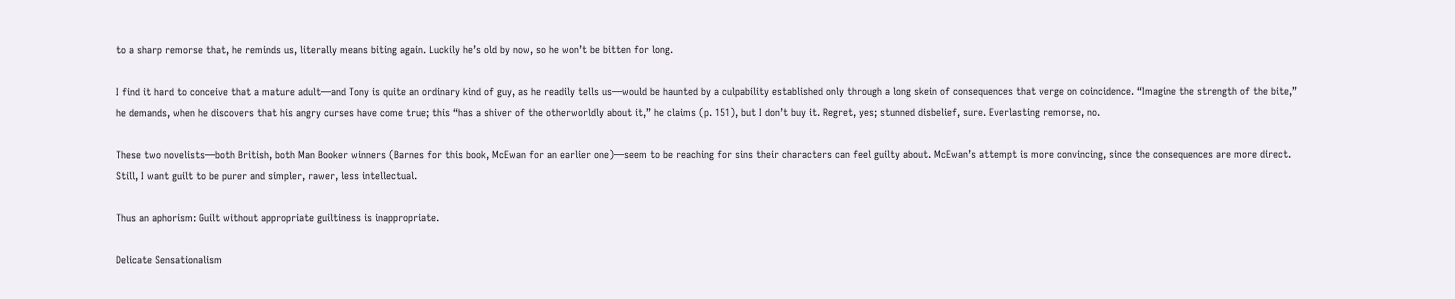to a sharp remorse that, he reminds us, literally means biting again. Luckily he’s old by now, so he won’t be bitten for long.

I find it hard to conceive that a mature adult—and Tony is quite an ordinary kind of guy, as he readily tells us—would be haunted by a culpability established only through a long skein of consequences that verge on coincidence. “Imagine the strength of the bite,” he demands, when he discovers that his angry curses have come true; this “has a shiver of the otherworldly about it,” he claims (p. 151), but I don’t buy it. Regret, yes; stunned disbelief, sure. Everlasting remorse, no.

These two novelists—both British, both Man Booker winners (Barnes for this book, McEwan for an earlier one)—seem to be reaching for sins their characters can feel guilty about. McEwan’s attempt is more convincing, since the consequences are more direct. Still, I want guilt to be purer and simpler, rawer, less intellectual.

Thus an aphorism: Guilt without appropriate guiltiness is inappropriate.

Delicate Sensationalism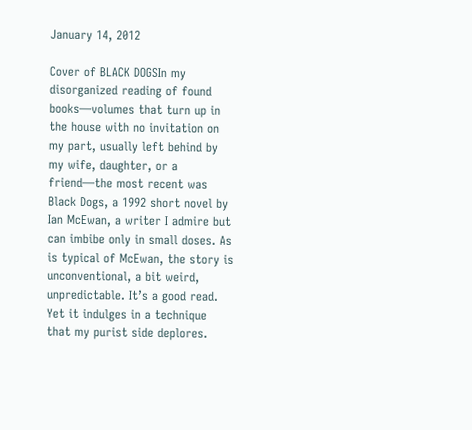January 14, 2012

Cover of BLACK DOGSIn my disorganized reading of found books—volumes that turn up in the house with no invitation on my part, usually left behind by my wife, daughter, or a friend—the most recent was Black Dogs, a 1992 short novel by Ian McEwan, a writer I admire but can imbibe only in small doses. As is typical of McEwan, the story is unconventional, a bit weird, unpredictable. It’s a good read. Yet it indulges in a technique that my purist side deplores.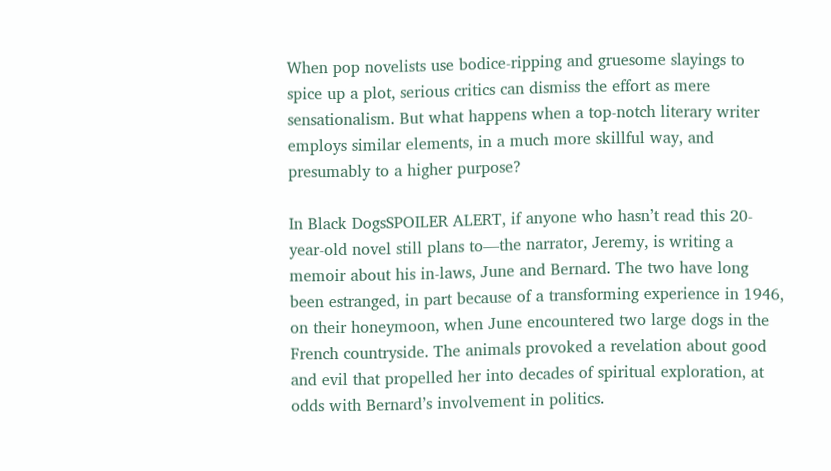When pop novelists use bodice-ripping and gruesome slayings to spice up a plot, serious critics can dismiss the effort as mere sensationalism. But what happens when a top-notch literary writer employs similar elements, in a much more skillful way, and presumably to a higher purpose?

In Black DogsSPOILER ALERT, if anyone who hasn’t read this 20-year-old novel still plans to—the narrator, Jeremy, is writing a memoir about his in-laws, June and Bernard. The two have long been estranged, in part because of a transforming experience in 1946, on their honeymoon, when June encountered two large dogs in the French countryside. The animals provoked a revelation about good and evil that propelled her into decades of spiritual exploration, at odds with Bernard’s involvement in politics.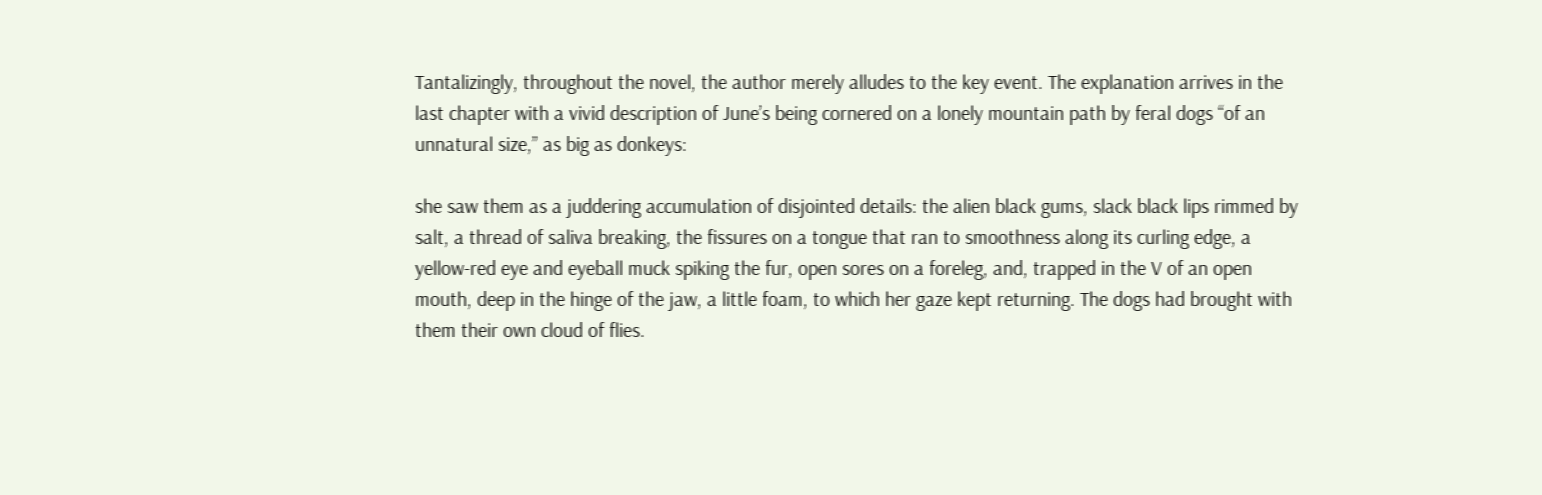Tantalizingly, throughout the novel, the author merely alludes to the key event. The explanation arrives in the last chapter with a vivid description of June’s being cornered on a lonely mountain path by feral dogs “of an unnatural size,” as big as donkeys:

she saw them as a juddering accumulation of disjointed details: the alien black gums, slack black lips rimmed by salt, a thread of saliva breaking, the fissures on a tongue that ran to smoothness along its curling edge, a yellow-red eye and eyeball muck spiking the fur, open sores on a foreleg, and, trapped in the V of an open mouth, deep in the hinge of the jaw, a little foam, to which her gaze kept returning. The dogs had brought with them their own cloud of flies.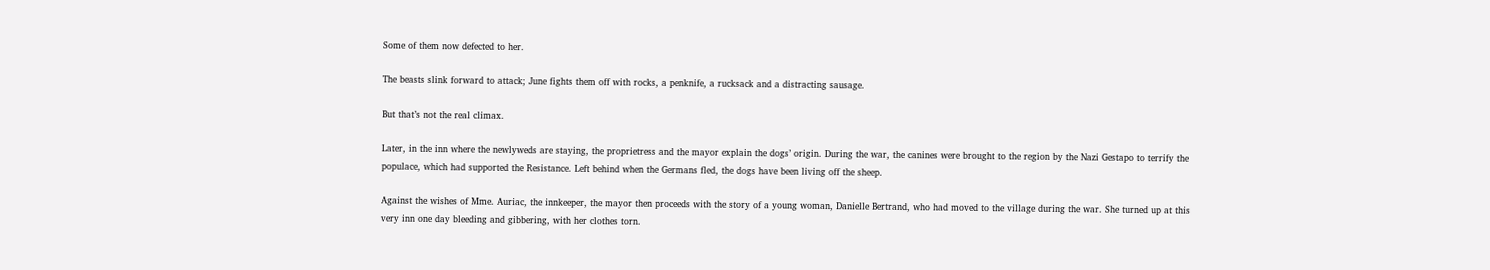Some of them now defected to her.

The beasts slink forward to attack; June fights them off with rocks, a penknife, a rucksack and a distracting sausage.

But that’s not the real climax.

Later, in the inn where the newlyweds are staying, the proprietress and the mayor explain the dogs’ origin. During the war, the canines were brought to the region by the Nazi Gestapo to terrify the populace, which had supported the Resistance. Left behind when the Germans fled, the dogs have been living off the sheep.

Against the wishes of Mme. Auriac, the innkeeper, the mayor then proceeds with the story of a young woman, Danielle Bertrand, who had moved to the village during the war. She turned up at this very inn one day bleeding and gibbering, with her clothes torn.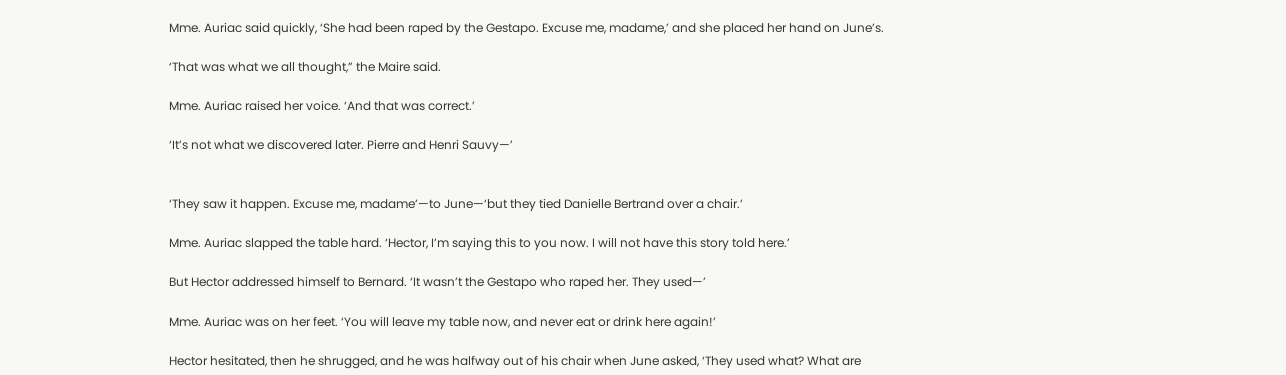Mme. Auriac said quickly, ‘She had been raped by the Gestapo. Excuse me, madame,’ and she placed her hand on June’s.

‘That was what we all thought,” the Maire said.

Mme. Auriac raised her voice. ‘And that was correct.’

‘It’s not what we discovered later. Pierre and Henri Sauvy—’


‘They saw it happen. Excuse me, madame’—to June—‘but they tied Danielle Bertrand over a chair.’

Mme. Auriac slapped the table hard. ‘Hector, I’m saying this to you now. I will not have this story told here.’

But Hector addressed himself to Bernard. ‘It wasn’t the Gestapo who raped her. They used—’

Mme. Auriac was on her feet. ‘You will leave my table now, and never eat or drink here again!’

Hector hesitated, then he shrugged, and he was halfway out of his chair when June asked, ‘They used what? What are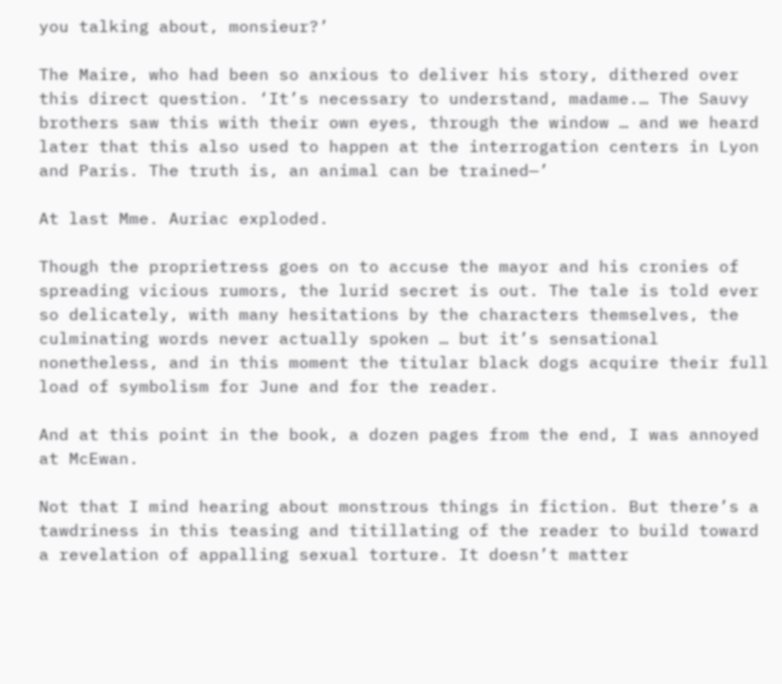you talking about, monsieur?’

The Maire, who had been so anxious to deliver his story, dithered over this direct question. ‘It’s necessary to understand, madame.… The Sauvy brothers saw this with their own eyes, through the window … and we heard later that this also used to happen at the interrogation centers in Lyon and Paris. The truth is, an animal can be trained—’

At last Mme. Auriac exploded.

Though the proprietress goes on to accuse the mayor and his cronies of spreading vicious rumors, the lurid secret is out. The tale is told ever so delicately, with many hesitations by the characters themselves, the culminating words never actually spoken … but it’s sensational nonetheless, and in this moment the titular black dogs acquire their full load of symbolism for June and for the reader.

And at this point in the book, a dozen pages from the end, I was annoyed at McEwan.

Not that I mind hearing about monstrous things in fiction. But there’s a tawdriness in this teasing and titillating of the reader to build toward a revelation of appalling sexual torture. It doesn’t matter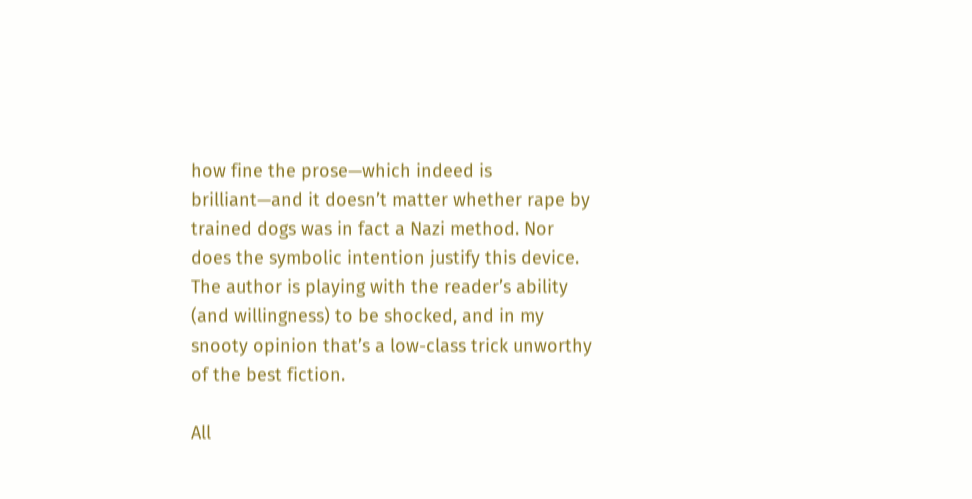how fine the prose—which indeed is brilliant—and it doesn’t matter whether rape by trained dogs was in fact a Nazi method. Nor does the symbolic intention justify this device. The author is playing with the reader’s ability (and willingness) to be shocked, and in my snooty opinion that’s a low-class trick unworthy of the best fiction.

All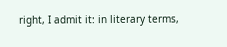right, I admit it: in literary terms,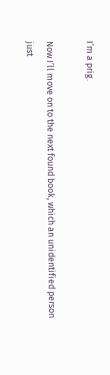I’m a prig.

Now I’ll move on to the next found book, which an unidentified person just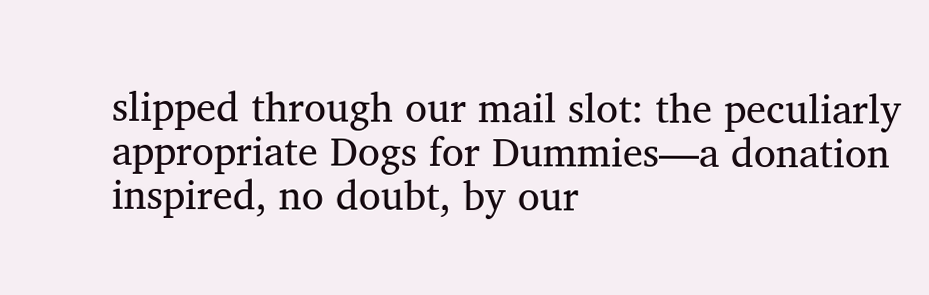slipped through our mail slot: the peculiarly appropriate Dogs for Dummies—a donation inspired, no doubt, by our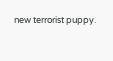new terrorist puppy.